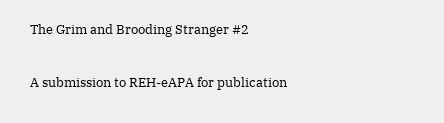The Grim and Brooding Stranger #2

A submission to REH-eAPA for publication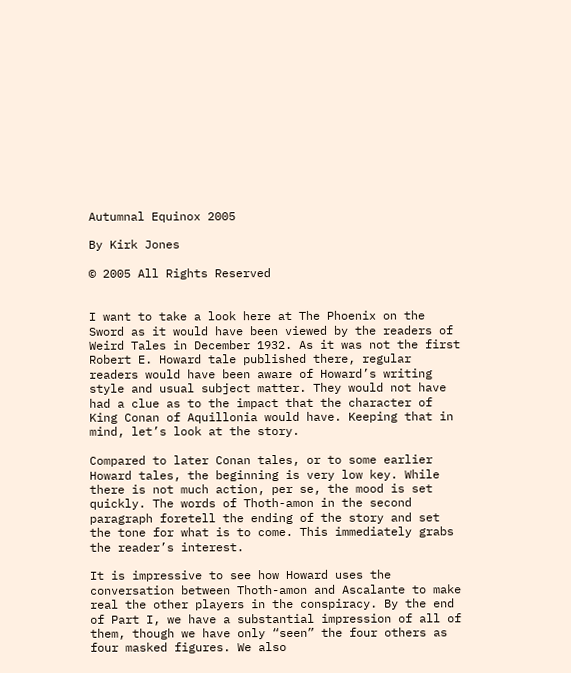Autumnal Equinox 2005

By Kirk Jones

© 2005 All Rights Reserved


I want to take a look here at The Phoenix on the Sword as it would have been viewed by the readers of Weird Tales in December 1932. As it was not the first Robert E. Howard tale published there, regular readers would have been aware of Howard’s writing style and usual subject matter. They would not have had a clue as to the impact that the character of King Conan of Aquillonia would have. Keeping that in mind, let’s look at the story.

Compared to later Conan tales, or to some earlier Howard tales, the beginning is very low key. While there is not much action, per se, the mood is set quickly. The words of Thoth-amon in the second paragraph foretell the ending of the story and set the tone for what is to come. This immediately grabs the reader’s interest.

It is impressive to see how Howard uses the conversation between Thoth-amon and Ascalante to make real the other players in the conspiracy. By the end of Part I, we have a substantial impression of all of them, though we have only “seen” the four others as four masked figures. We also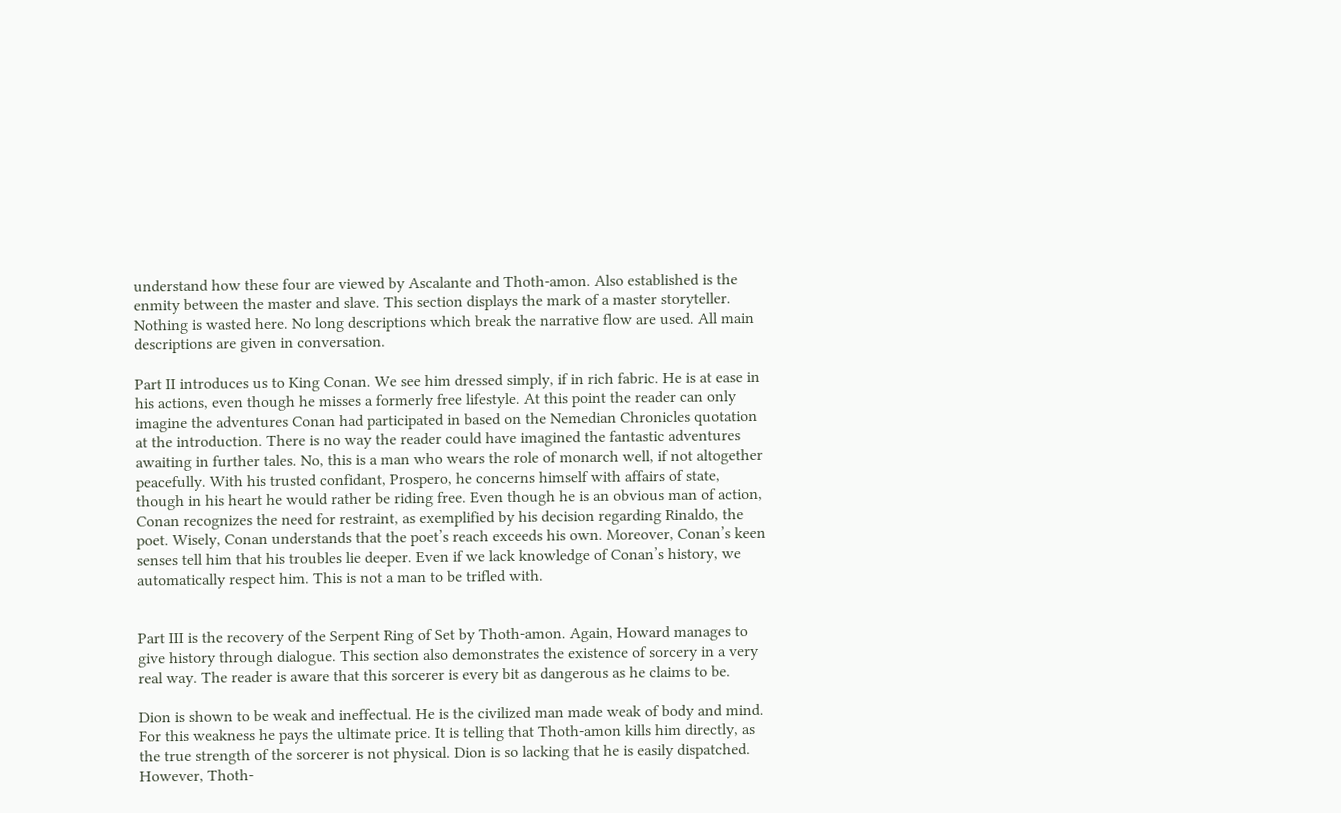understand how these four are viewed by Ascalante and Thoth-amon. Also established is the enmity between the master and slave. This section displays the mark of a master storyteller. Nothing is wasted here. No long descriptions which break the narrative flow are used. All main descriptions are given in conversation.

Part II introduces us to King Conan. We see him dressed simply, if in rich fabric. He is at ease in his actions, even though he misses a formerly free lifestyle. At this point the reader can only imagine the adventures Conan had participated in based on the Nemedian Chronicles quotation at the introduction. There is no way the reader could have imagined the fantastic adventures awaiting in further tales. No, this is a man who wears the role of monarch well, if not altogether peacefully. With his trusted confidant, Prospero, he concerns himself with affairs of state, though in his heart he would rather be riding free. Even though he is an obvious man of action, Conan recognizes the need for restraint, as exemplified by his decision regarding Rinaldo, the poet. Wisely, Conan understands that the poet’s reach exceeds his own. Moreover, Conan’s keen senses tell him that his troubles lie deeper. Even if we lack knowledge of Conan’s history, we automatically respect him. This is not a man to be trifled with.


Part III is the recovery of the Serpent Ring of Set by Thoth-amon. Again, Howard manages to give history through dialogue. This section also demonstrates the existence of sorcery in a very real way. The reader is aware that this sorcerer is every bit as dangerous as he claims to be.

Dion is shown to be weak and ineffectual. He is the civilized man made weak of body and mind. For this weakness he pays the ultimate price. It is telling that Thoth-amon kills him directly, as the true strength of the sorcerer is not physical. Dion is so lacking that he is easily dispatched.  However, Thoth-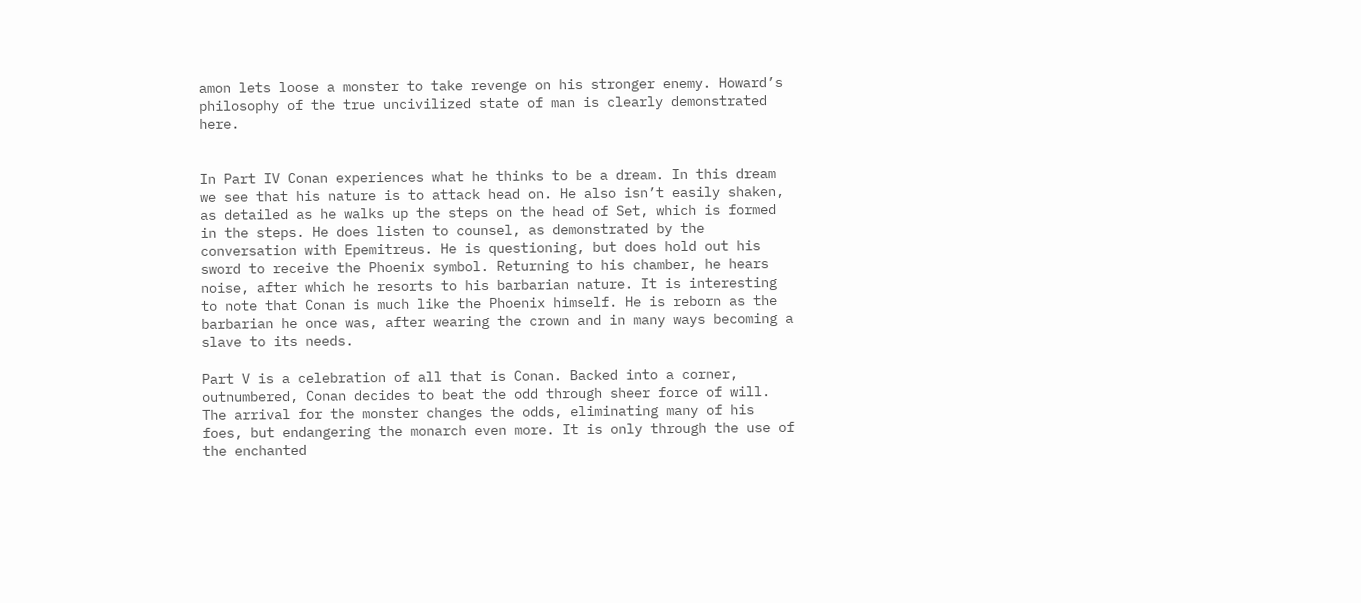amon lets loose a monster to take revenge on his stronger enemy. Howard’s philosophy of the true uncivilized state of man is clearly demonstrated here.


In Part IV Conan experiences what he thinks to be a dream. In this dream we see that his nature is to attack head on. He also isn’t easily shaken, as detailed as he walks up the steps on the head of Set, which is formed in the steps. He does listen to counsel, as demonstrated by the conversation with Epemitreus. He is questioning, but does hold out his sword to receive the Phoenix symbol. Returning to his chamber, he hears noise, after which he resorts to his barbarian nature. It is interesting to note that Conan is much like the Phoenix himself. He is reborn as the barbarian he once was, after wearing the crown and in many ways becoming a slave to its needs.

Part V is a celebration of all that is Conan. Backed into a corner, outnumbered, Conan decides to beat the odd through sheer force of will. The arrival for the monster changes the odds, eliminating many of his foes, but endangering the monarch even more. It is only through the use of the enchanted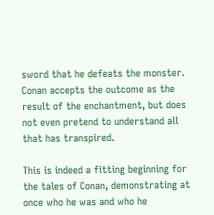sword that he defeats the monster. Conan accepts the outcome as the result of the enchantment, but does not even pretend to understand all that has transpired.

This is indeed a fitting beginning for the tales of Conan, demonstrating at once who he was and who he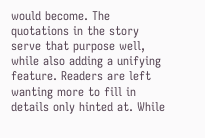would become. The quotations in the story serve that purpose well, while also adding a unifying feature. Readers are left wanting more to fill in details only hinted at. While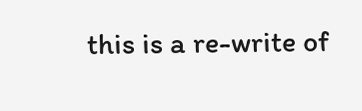this is a re-write of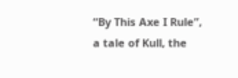“By This Axe I Rule”, a tale of Kull, the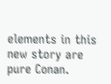elements in this new story are pure Conan.